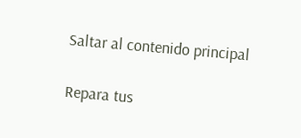Saltar al contenido principal

Repara tus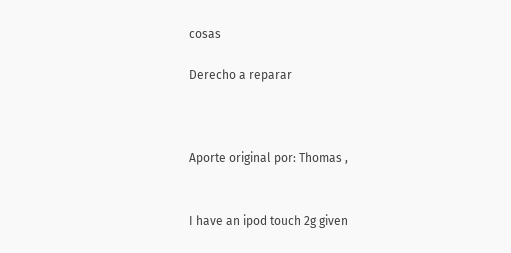cosas

Derecho a reparar



Aporte original por: Thomas ,


I have an ipod touch 2g given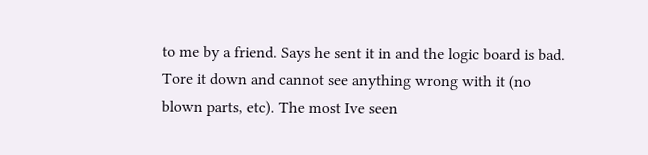to me by a friend. Says he sent it in and the logic board is bad. Tore it down and cannot see anything wrong with it (no blown parts, etc). The most Ive seen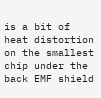is a bit of heat distortion on the smallest chip under the back EMF shield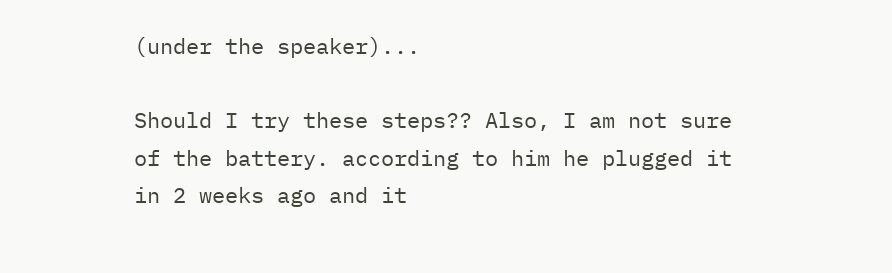(under the speaker)...

Should I try these steps?? Also, I am not sure of the battery. according to him he plugged it in 2 weeks ago and it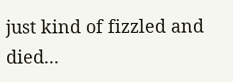just kind of fizzled and died...